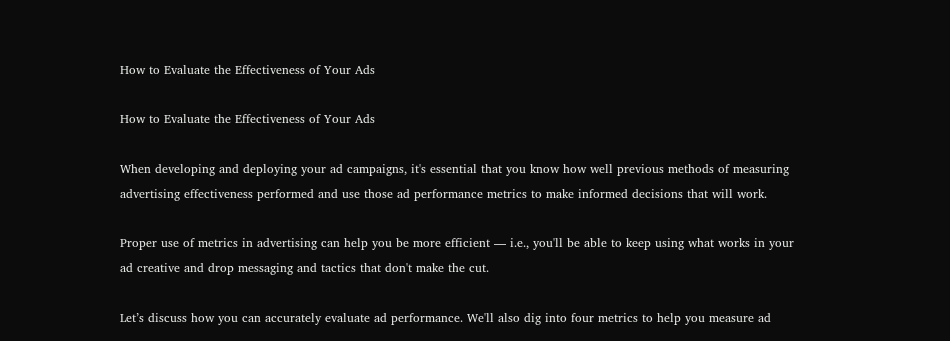How to Evaluate the Effectiveness of Your Ads

How to Evaluate the Effectiveness of Your Ads

When developing and deploying your ad campaigns, it's essential that you know how well previous methods of measuring advertising effectiveness performed and use those ad performance metrics to make informed decisions that will work.

Proper use of metrics in advertising can help you be more efficient — i.e., you'll be able to keep using what works in your ad creative and drop messaging and tactics that don't make the cut.

Let’s discuss how you can accurately evaluate ad performance. We'll also dig into four metrics to help you measure ad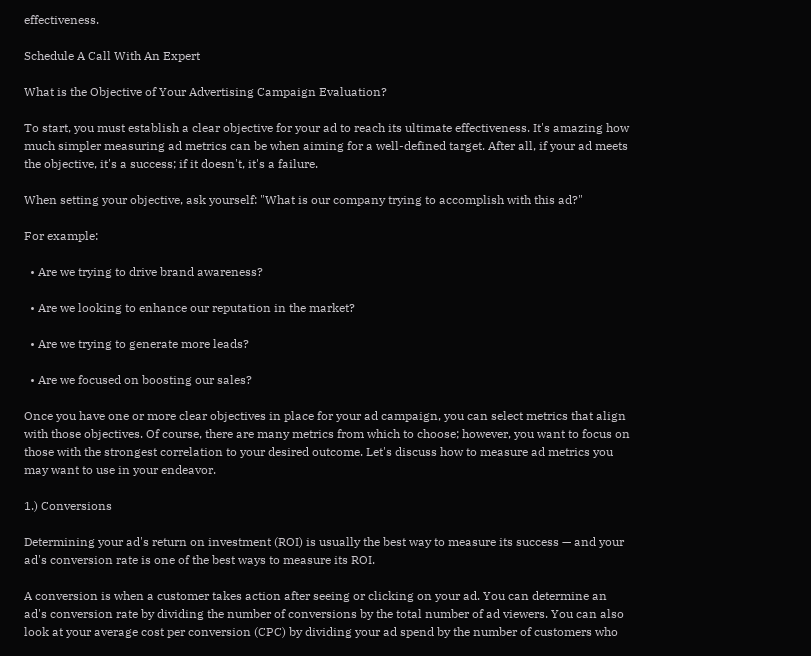effectiveness.

Schedule A Call With An Expert

What is the Objective of Your Advertising Campaign Evaluation?

To start, you must establish a clear objective for your ad to reach its ultimate effectiveness. It's amazing how much simpler measuring ad metrics can be when aiming for a well-defined target. After all, if your ad meets the objective, it's a success; if it doesn't, it's a failure.

When setting your objective, ask yourself: "What is our company trying to accomplish with this ad?"

For example:

  • Are we trying to drive brand awareness?

  • Are we looking to enhance our reputation in the market?

  • Are we trying to generate more leads?

  • Are we focused on boosting our sales?

Once you have one or more clear objectives in place for your ad campaign, you can select metrics that align with those objectives. Of course, there are many metrics from which to choose; however, you want to focus on those with the strongest correlation to your desired outcome. Let's discuss how to measure ad metrics you may want to use in your endeavor.

1.) Conversions

Determining your ad's return on investment (ROI) is usually the best way to measure its success — and your ad's conversion rate is one of the best ways to measure its ROI.

A conversion is when a customer takes action after seeing or clicking on your ad. You can determine an ad's conversion rate by dividing the number of conversions by the total number of ad viewers. You can also look at your average cost per conversion (CPC) by dividing your ad spend by the number of customers who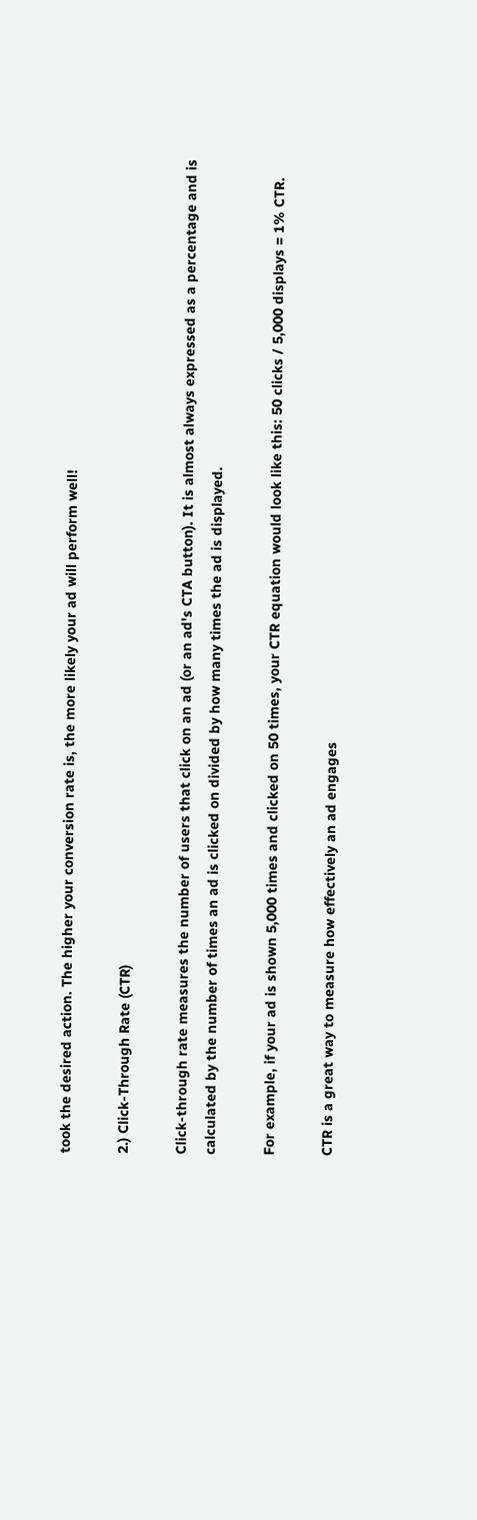took the desired action. The higher your conversion rate is, the more likely your ad will perform well!

2.) Click-Through Rate (CTR)

Click-through rate measures the number of users that click on an ad (or an ad's CTA button). It is almost always expressed as a percentage and is calculated by the number of times an ad is clicked on divided by how many times the ad is displayed.

For example, if your ad is shown 5,000 times and clicked on 50 times, your CTR equation would look like this: 50 clicks / 5,000 displays = 1% CTR.

CTR is a great way to measure how effectively an ad engages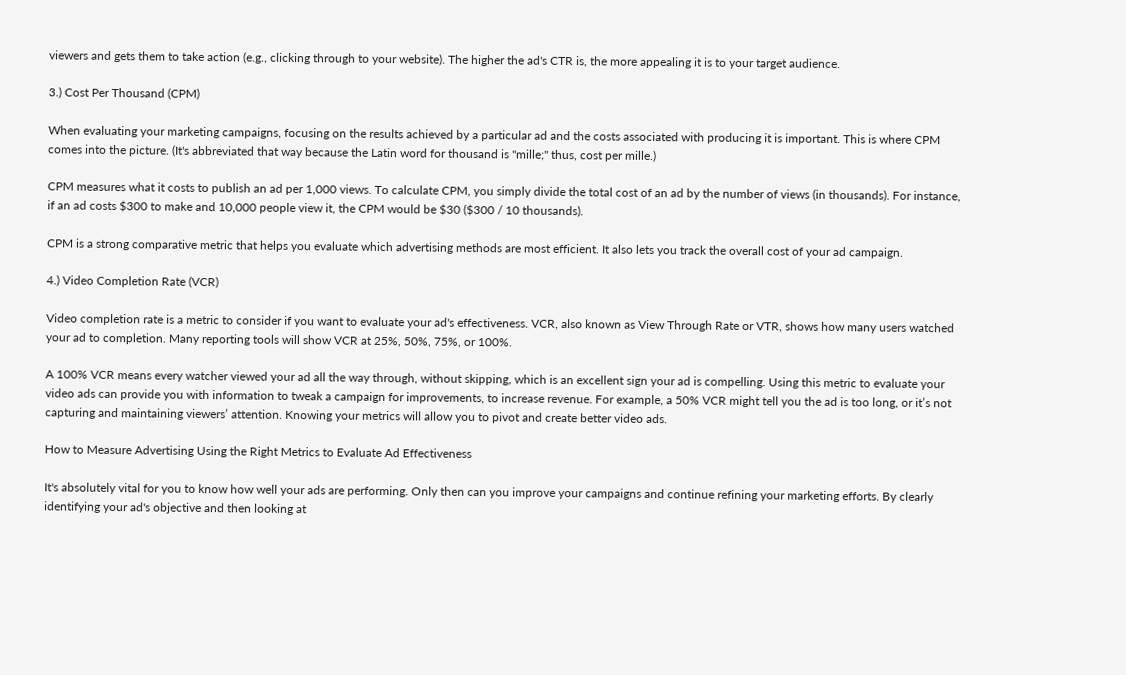viewers and gets them to take action (e.g., clicking through to your website). The higher the ad's CTR is, the more appealing it is to your target audience.

3.) Cost Per Thousand (CPM)

When evaluating your marketing campaigns, focusing on the results achieved by a particular ad and the costs associated with producing it is important. This is where CPM comes into the picture. (It's abbreviated that way because the Latin word for thousand is "mille;" thus, cost per mille.)

CPM measures what it costs to publish an ad per 1,000 views. To calculate CPM, you simply divide the total cost of an ad by the number of views (in thousands). For instance, if an ad costs $300 to make and 10,000 people view it, the CPM would be $30 ($300 / 10 thousands).

CPM is a strong comparative metric that helps you evaluate which advertising methods are most efficient. It also lets you track the overall cost of your ad campaign.

4.) Video Completion Rate (VCR)

Video completion rate is a metric to consider if you want to evaluate your ad's effectiveness. VCR, also known as View Through Rate or VTR, shows how many users watched your ad to completion. Many reporting tools will show VCR at 25%, 50%, 75%, or 100%.

A 100% VCR means every watcher viewed your ad all the way through, without skipping, which is an excellent sign your ad is compelling. Using this metric to evaluate your video ads can provide you with information to tweak a campaign for improvements, to increase revenue. For example, a 50% VCR might tell you the ad is too long, or it’s not capturing and maintaining viewers’ attention. Knowing your metrics will allow you to pivot and create better video ads.

How to Measure Advertising Using the Right Metrics to Evaluate Ad Effectiveness

It's absolutely vital for you to know how well your ads are performing. Only then can you improve your campaigns and continue refining your marketing efforts. By clearly identifying your ad's objective and then looking at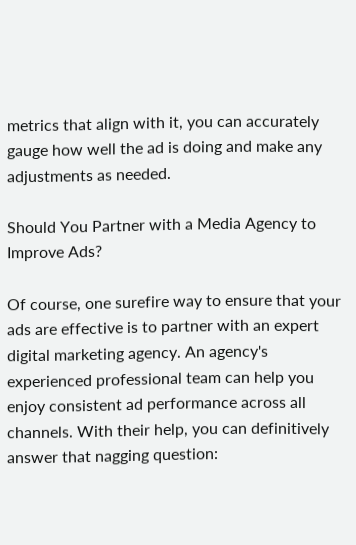metrics that align with it, you can accurately gauge how well the ad is doing and make any adjustments as needed.

Should You Partner with a Media Agency to Improve Ads?

Of course, one surefire way to ensure that your ads are effective is to partner with an expert digital marketing agency. An agency's experienced professional team can help you enjoy consistent ad performance across all channels. With their help, you can definitively answer that nagging question: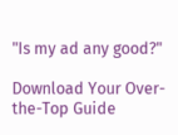"Is my ad any good?"

Download Your Over-the-Top Guide